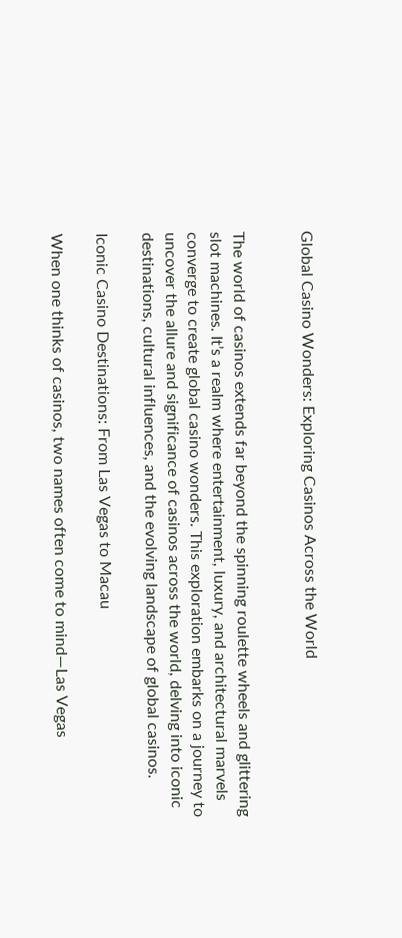Global Casino Wonders: Exploring Casinos Across the World


The world of casinos extends far beyond the spinning roulette wheels and glittering slot machines. It’s a realm where entertainment, luxury, and architectural marvels converge to create global casino wonders. This exploration embarks on a journey to uncover the allure and significance of casinos across the world, delving into iconic destinations, cultural influences, and the evolving landscape of global casinos.

Iconic Casino Destinations: From Las Vegas to Macau

When one thinks of casinos, two names often come to mind—Las Vegas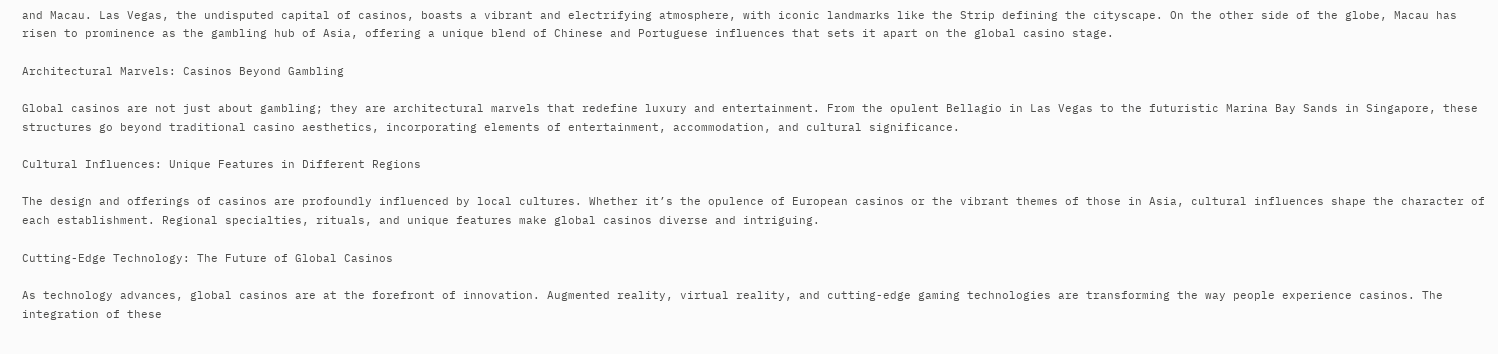and Macau. Las Vegas, the undisputed capital of casinos, boasts a vibrant and electrifying atmosphere, with iconic landmarks like the Strip defining the cityscape. On the other side of the globe, Macau has risen to prominence as the gambling hub of Asia, offering a unique blend of Chinese and Portuguese influences that sets it apart on the global casino stage.

Architectural Marvels: Casinos Beyond Gambling

Global casinos are not just about gambling; they are architectural marvels that redefine luxury and entertainment. From the opulent Bellagio in Las Vegas to the futuristic Marina Bay Sands in Singapore, these structures go beyond traditional casino aesthetics, incorporating elements of entertainment, accommodation, and cultural significance.

Cultural Influences: Unique Features in Different Regions

The design and offerings of casinos are profoundly influenced by local cultures. Whether it’s the opulence of European casinos or the vibrant themes of those in Asia, cultural influences shape the character of each establishment. Regional specialties, rituals, and unique features make global casinos diverse and intriguing.

Cutting-Edge Technology: The Future of Global Casinos

As technology advances, global casinos are at the forefront of innovation. Augmented reality, virtual reality, and cutting-edge gaming technologies are transforming the way people experience casinos. The integration of these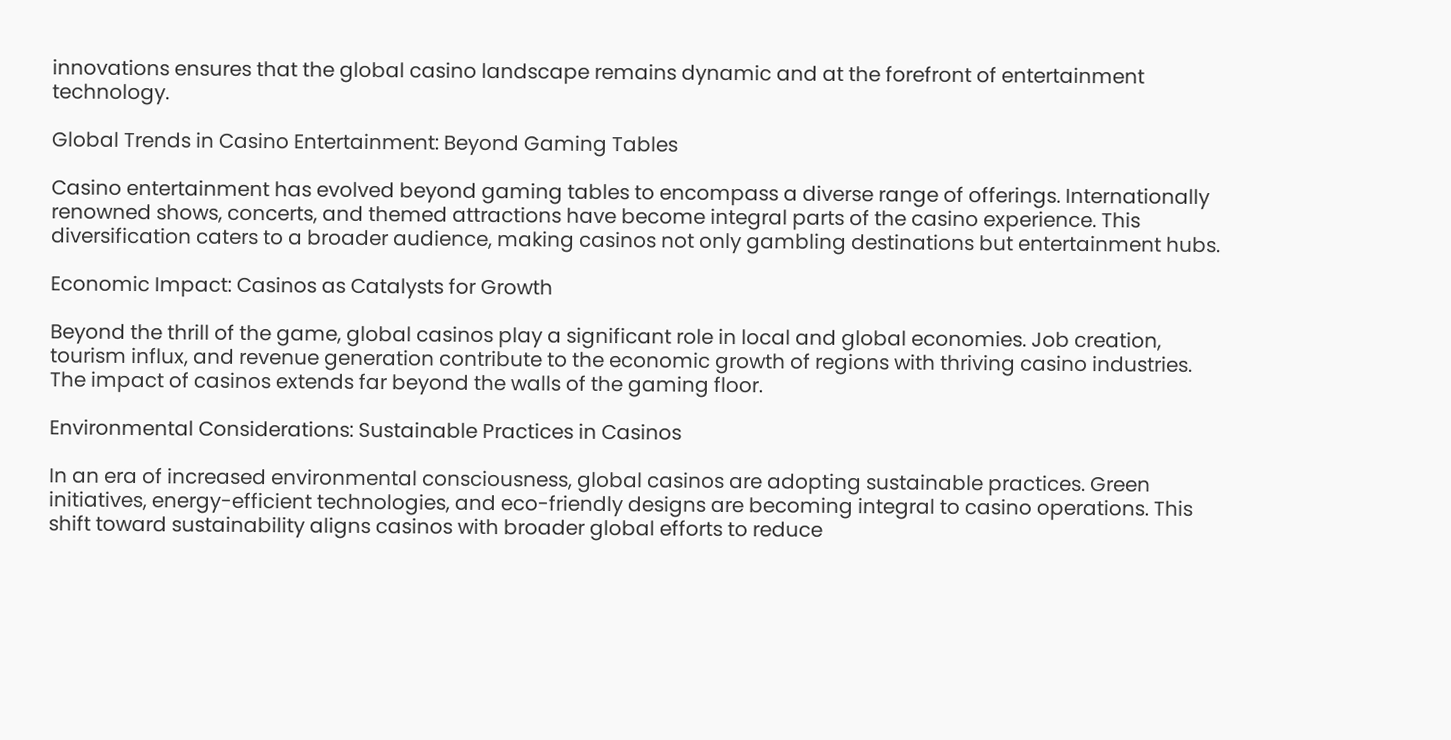innovations ensures that the global casino landscape remains dynamic and at the forefront of entertainment technology.

Global Trends in Casino Entertainment: Beyond Gaming Tables

Casino entertainment has evolved beyond gaming tables to encompass a diverse range of offerings. Internationally renowned shows, concerts, and themed attractions have become integral parts of the casino experience. This diversification caters to a broader audience, making casinos not only gambling destinations but entertainment hubs.

Economic Impact: Casinos as Catalysts for Growth

Beyond the thrill of the game, global casinos play a significant role in local and global economies. Job creation, tourism influx, and revenue generation contribute to the economic growth of regions with thriving casino industries. The impact of casinos extends far beyond the walls of the gaming floor.

Environmental Considerations: Sustainable Practices in Casinos

In an era of increased environmental consciousness, global casinos are adopting sustainable practices. Green initiatives, energy-efficient technologies, and eco-friendly designs are becoming integral to casino operations. This shift toward sustainability aligns casinos with broader global efforts to reduce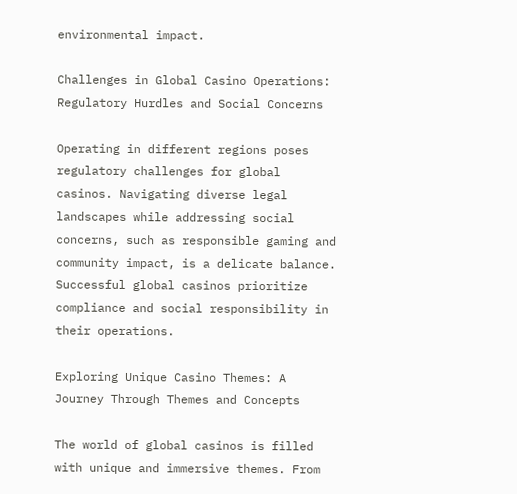environmental impact.

Challenges in Global Casino Operations: Regulatory Hurdles and Social Concerns

Operating in different regions poses regulatory challenges for global casinos. Navigating diverse legal landscapes while addressing social concerns, such as responsible gaming and community impact, is a delicate balance. Successful global casinos prioritize compliance and social responsibility in their operations.

Exploring Unique Casino Themes: A Journey Through Themes and Concepts

The world of global casinos is filled with unique and immersive themes. From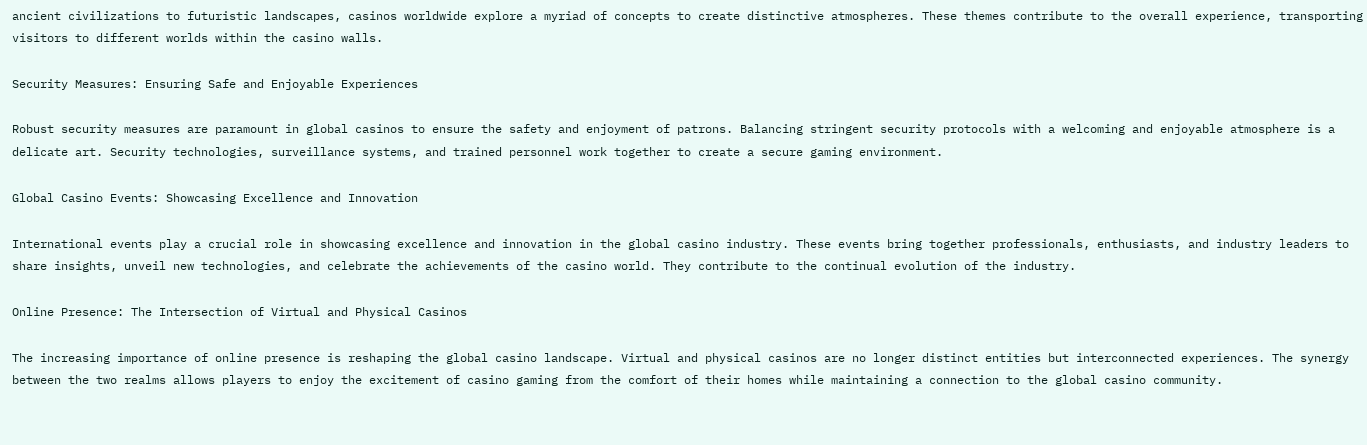ancient civilizations to futuristic landscapes, casinos worldwide explore a myriad of concepts to create distinctive atmospheres. These themes contribute to the overall experience, transporting visitors to different worlds within the casino walls.

Security Measures: Ensuring Safe and Enjoyable Experiences

Robust security measures are paramount in global casinos to ensure the safety and enjoyment of patrons. Balancing stringent security protocols with a welcoming and enjoyable atmosphere is a delicate art. Security technologies, surveillance systems, and trained personnel work together to create a secure gaming environment.

Global Casino Events: Showcasing Excellence and Innovation

International events play a crucial role in showcasing excellence and innovation in the global casino industry. These events bring together professionals, enthusiasts, and industry leaders to share insights, unveil new technologies, and celebrate the achievements of the casino world. They contribute to the continual evolution of the industry.

Online Presence: The Intersection of Virtual and Physical Casinos

The increasing importance of online presence is reshaping the global casino landscape. Virtual and physical casinos are no longer distinct entities but interconnected experiences. The synergy between the two realms allows players to enjoy the excitement of casino gaming from the comfort of their homes while maintaining a connection to the global casino community.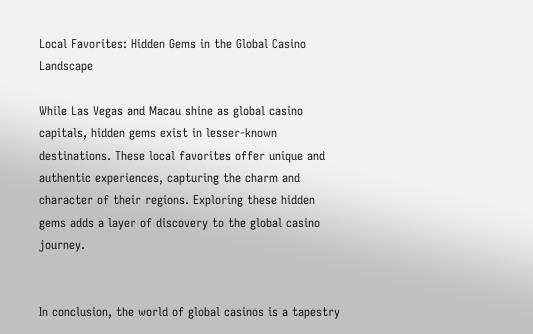Local Favorites: Hidden Gems in the Global Casino Landscape

While Las Vegas and Macau shine as global casino capitals, hidden gems exist in lesser-known destinations. These local favorites offer unique and authentic experiences, capturing the charm and character of their regions. Exploring these hidden gems adds a layer of discovery to the global casino journey.


In conclusion, the world of global casinos is a tapestry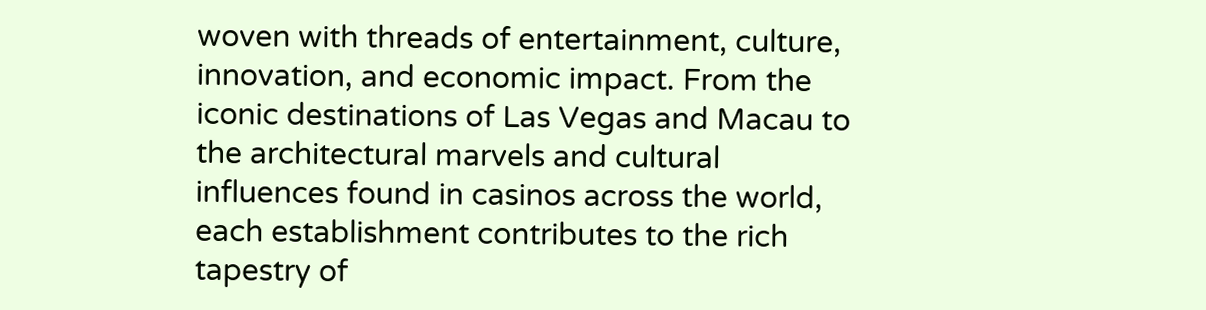woven with threads of entertainment, culture, innovation, and economic impact. From the iconic destinations of Las Vegas and Macau to the architectural marvels and cultural influences found in casinos across the world, each establishment contributes to the rich tapestry of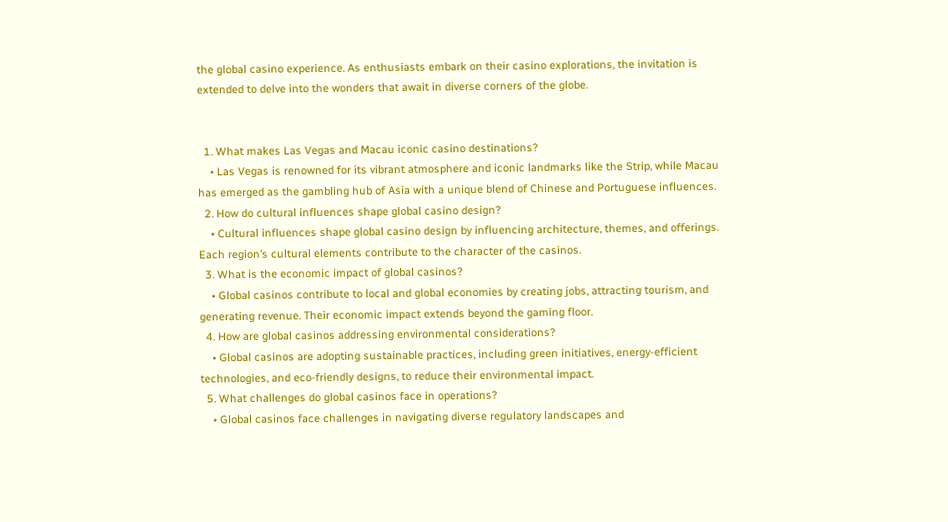the global casino experience. As enthusiasts embark on their casino explorations, the invitation is extended to delve into the wonders that await in diverse corners of the globe.


  1. What makes Las Vegas and Macau iconic casino destinations?
    • Las Vegas is renowned for its vibrant atmosphere and iconic landmarks like the Strip, while Macau has emerged as the gambling hub of Asia with a unique blend of Chinese and Portuguese influences.
  2. How do cultural influences shape global casino design?
    • Cultural influences shape global casino design by influencing architecture, themes, and offerings. Each region’s cultural elements contribute to the character of the casinos.
  3. What is the economic impact of global casinos?
    • Global casinos contribute to local and global economies by creating jobs, attracting tourism, and generating revenue. Their economic impact extends beyond the gaming floor.
  4. How are global casinos addressing environmental considerations?
    • Global casinos are adopting sustainable practices, including green initiatives, energy-efficient technologies, and eco-friendly designs, to reduce their environmental impact.
  5. What challenges do global casinos face in operations?
    • Global casinos face challenges in navigating diverse regulatory landscapes and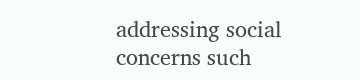addressing social concerns such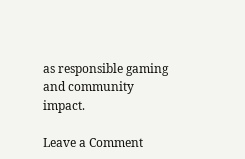as responsible gaming and community impact.

Leave a Comment